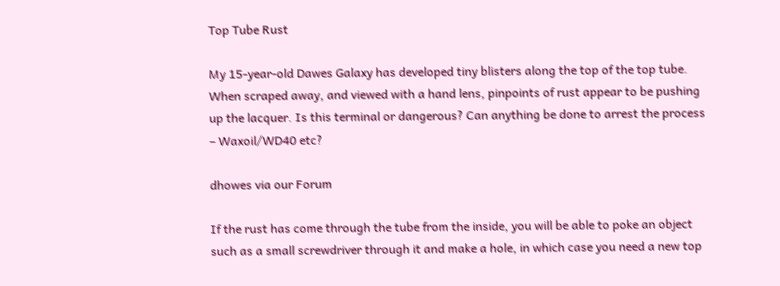Top Tube Rust

My 15-year-old Dawes Galaxy has developed tiny blisters along the top of the top tube. When scraped away, and viewed with a hand lens, pinpoints of rust appear to be pushing up the lacquer. Is this terminal or dangerous? Can anything be done to arrest the process – Waxoil/WD40 etc?

dhowes via our Forum

If the rust has come through the tube from the inside, you will be able to poke an object such as a small screwdriver through it and make a hole, in which case you need a new top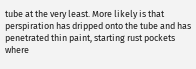tube at the very least. More likely is that perspiration has dripped onto the tube and has penetrated thin paint, starting rust pockets where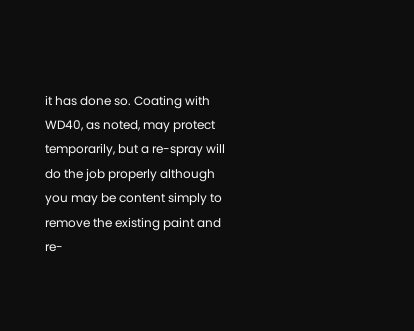it has done so. Coating with WD40, as noted, may protect temporarily, but a re-spray will do the job properly although you may be content simply to remove the existing paint and re-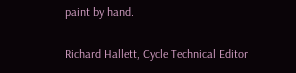paint by hand.

Richard Hallett, Cycle Technical Editor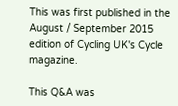This was first published in the August / September 2015 edition of Cycling UK's Cycle magazine.

This Q&A was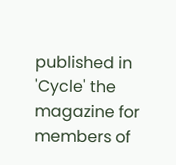published in 'Cycle' the magazine for members of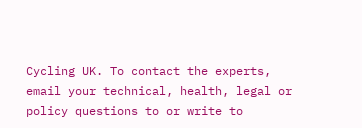Cycling UK. To contact the experts, email your technical, health, legal or policy questions to or write to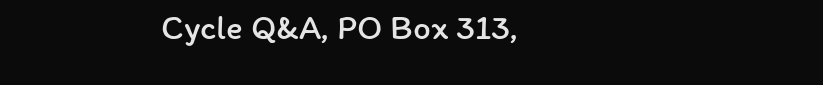Cycle Q&A, PO Box 313,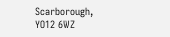Scarborough, YO12 6WZ